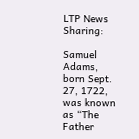LTP News Sharing:

Samuel Adams, born Sept. 27, 1722, was known as “The Father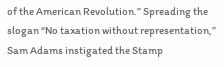of the American Revolution.” Spreading the slogan “No taxation without representation,” Sam Adams instigated the Stamp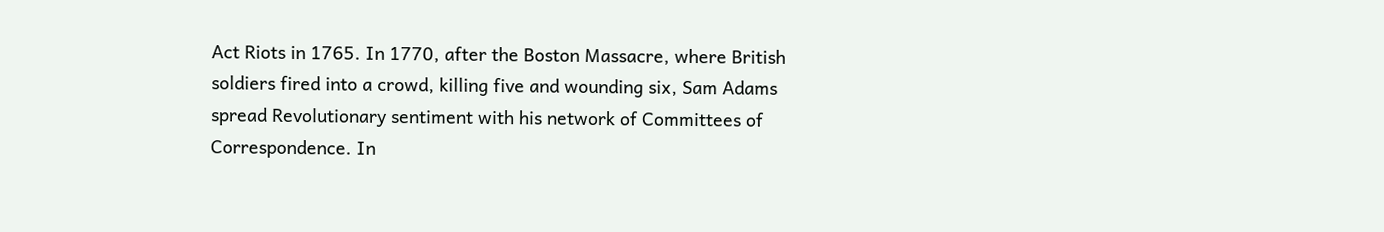Act Riots in 1765. In 1770, after the Boston Massacre, where British soldiers fired into a crowd, killing five and wounding six, Sam Adams spread Revolutionary sentiment with his network of Committees of Correspondence. In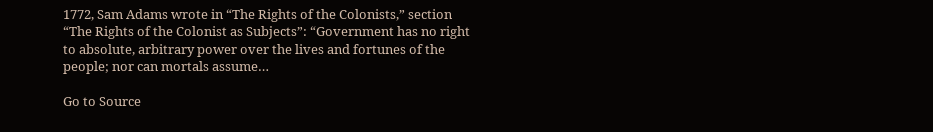1772, Sam Adams wrote in “The Rights of the Colonists,” section “The Rights of the Colonist as Subjects”: “Government has no right to absolute, arbitrary power over the lives and fortunes of the people; nor can mortals assume…

Go to Source